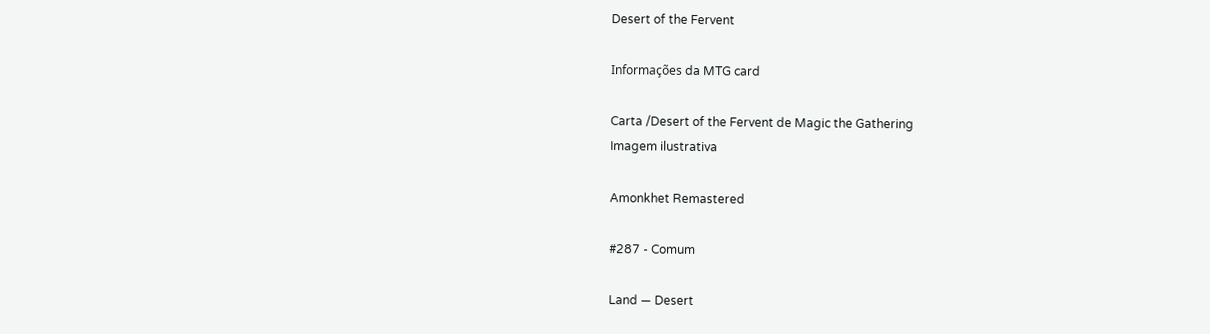Desert of the Fervent

Informações da MTG card

Carta /Desert of the Fervent de Magic the Gathering
Imagem ilustrativa

Amonkhet Remastered

#287 - Comum

Land — Desert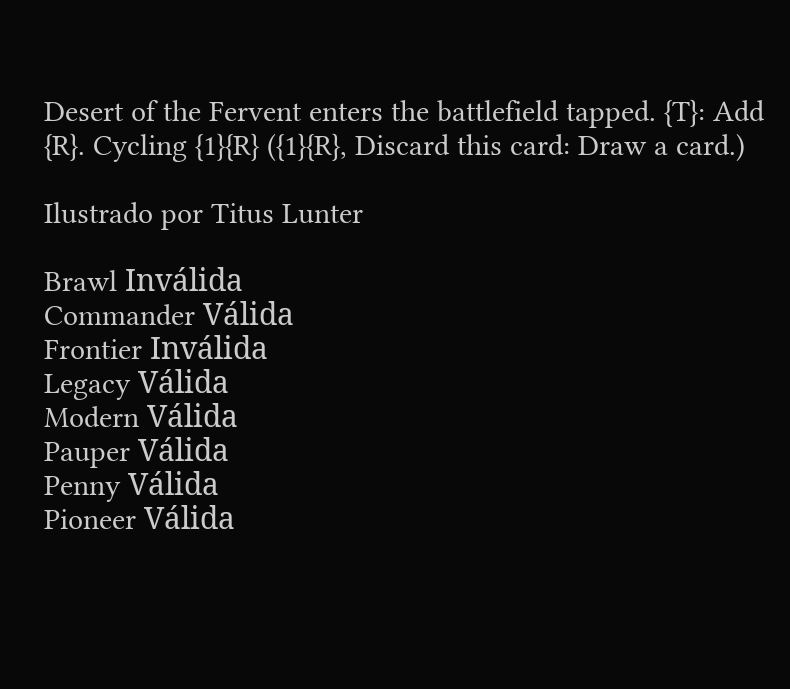Desert of the Fervent enters the battlefield tapped. {T}: Add {R}. Cycling {1}{R} ({1}{R}, Discard this card: Draw a card.)

Ilustrado por Titus Lunter

Brawl Inválida
Commander Válida
Frontier Inválida
Legacy Válida
Modern Válida
Pauper Válida
Penny Válida
Pioneer Válida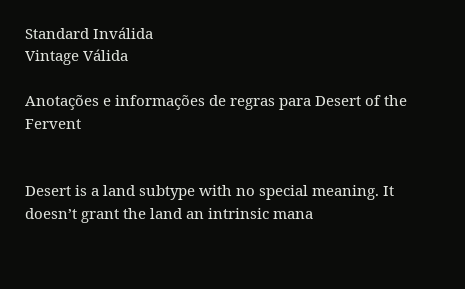Standard Inválida
Vintage Válida

Anotações e informações de regras para Desert of the Fervent


Desert is a land subtype with no special meaning. It doesn’t grant the land an intrinsic mana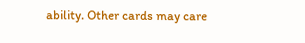ability. Other cards may care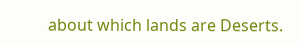about which lands are Deserts.